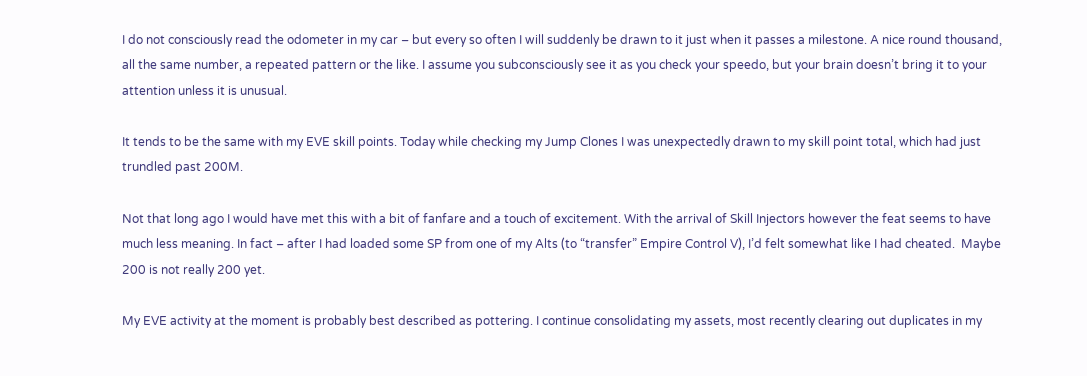I do not consciously read the odometer in my car – but every so often I will suddenly be drawn to it just when it passes a milestone. A nice round thousand, all the same number, a repeated pattern or the like. I assume you subconsciously see it as you check your speedo, but your brain doesn’t bring it to your attention unless it is unusual.

It tends to be the same with my EVE skill points. Today while checking my Jump Clones I was unexpectedly drawn to my skill point total, which had just trundled past 200M.

Not that long ago I would have met this with a bit of fanfare and a touch of excitement. With the arrival of Skill Injectors however the feat seems to have much less meaning. In fact – after I had loaded some SP from one of my Alts (to “transfer” Empire Control V), I’d felt somewhat like I had cheated.  Maybe 200 is not really 200 yet.

My EVE activity at the moment is probably best described as pottering. I continue consolidating my assets, most recently clearing out duplicates in my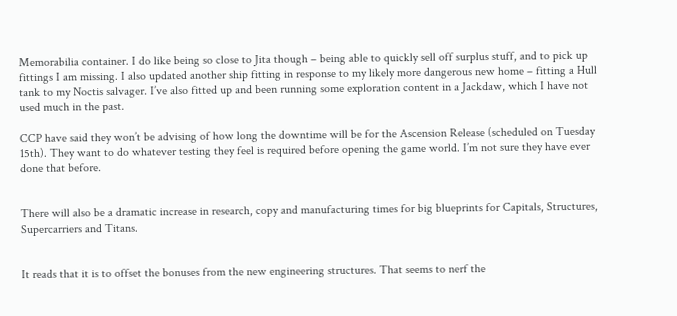Memorabilia container. I do like being so close to Jita though – being able to quickly sell off surplus stuff, and to pick up fittings I am missing. I also updated another ship fitting in response to my likely more dangerous new home – fitting a Hull tank to my Noctis salvager. I’ve also fitted up and been running some exploration content in a Jackdaw, which I have not used much in the past.

CCP have said they won’t be advising of how long the downtime will be for the Ascension Release (scheduled on Tuesday 15th). They want to do whatever testing they feel is required before opening the game world. I’m not sure they have ever done that before.


There will also be a dramatic increase in research, copy and manufacturing times for big blueprints for Capitals, Structures, Supercarriers and Titans.


It reads that it is to offset the bonuses from the new engineering structures. That seems to nerf the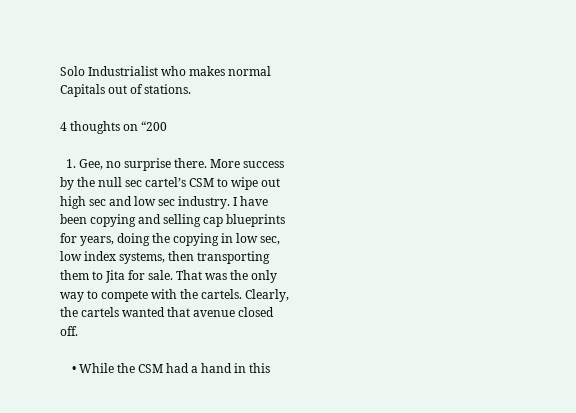Solo Industrialist who makes normal Capitals out of stations.

4 thoughts on “200

  1. Gee, no surprise there. More success by the null sec cartel’s CSM to wipe out high sec and low sec industry. I have been copying and selling cap blueprints for years, doing the copying in low sec, low index systems, then transporting them to Jita for sale. That was the only way to compete with the cartels. Clearly, the cartels wanted that avenue closed off.

    • While the CSM had a hand in this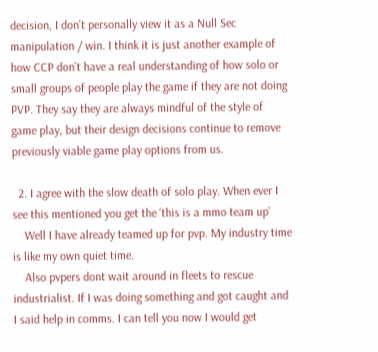decision, I don’t personally view it as a Null Sec manipulation / win. I think it is just another example of how CCP don’t have a real understanding of how solo or small groups of people play the game if they are not doing PVP. They say they are always mindful of the style of game play, but their design decisions continue to remove previously viable game play options from us.

  2. I agree with the slow death of solo play. When ever I see this mentioned you get the ‘this is a mmo team up’
    Well I have already teamed up for pvp. My industry time is like my own quiet time.
    Also pvpers dont wait around in fleets to rescue industrialist. If I was doing something and got caught and I said help in comms. I can tell you now I would get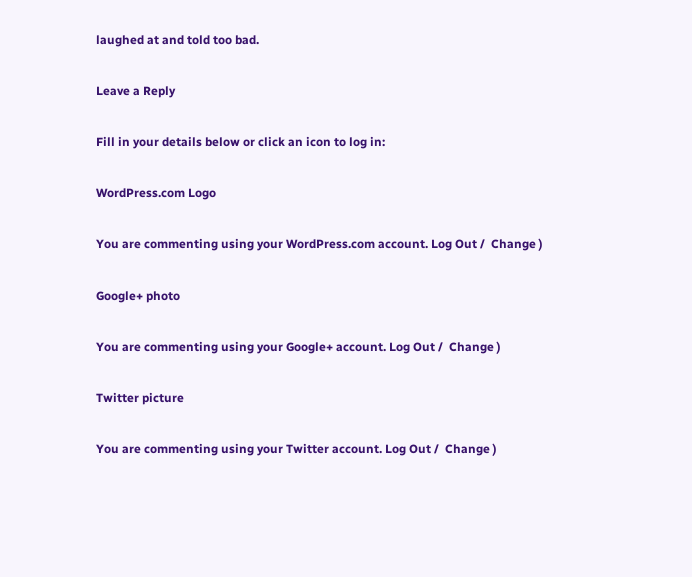laughed at and told too bad.

Leave a Reply

Fill in your details below or click an icon to log in:

WordPress.com Logo

You are commenting using your WordPress.com account. Log Out /  Change )

Google+ photo

You are commenting using your Google+ account. Log Out /  Change )

Twitter picture

You are commenting using your Twitter account. Log Out /  Change )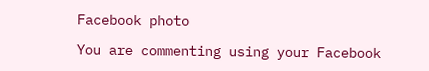Facebook photo

You are commenting using your Facebook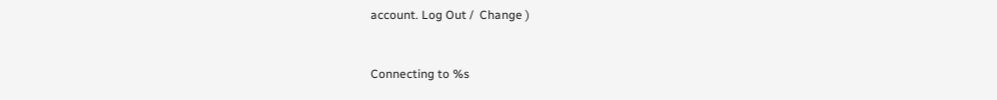account. Log Out /  Change )


Connecting to %s